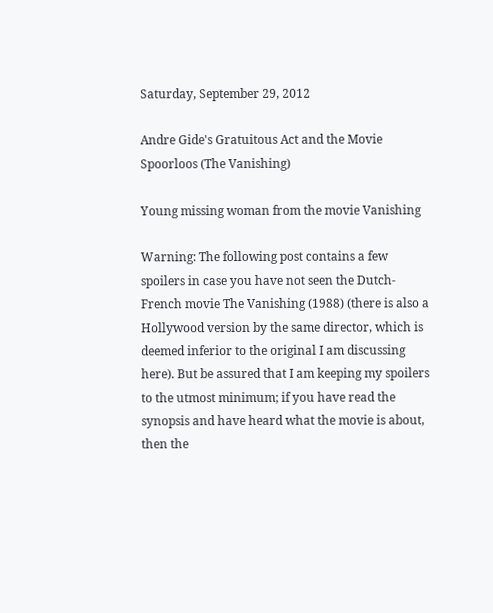Saturday, September 29, 2012

Andre Gide's Gratuitous Act and the Movie Spoorloos (The Vanishing)

Young missing woman from the movie Vanishing

Warning: The following post contains a few spoilers in case you have not seen the Dutch-French movie The Vanishing (1988) (there is also a Hollywood version by the same director, which is deemed inferior to the original I am discussing here). But be assured that I am keeping my spoilers to the utmost minimum; if you have read the synopsis and have heard what the movie is about, then the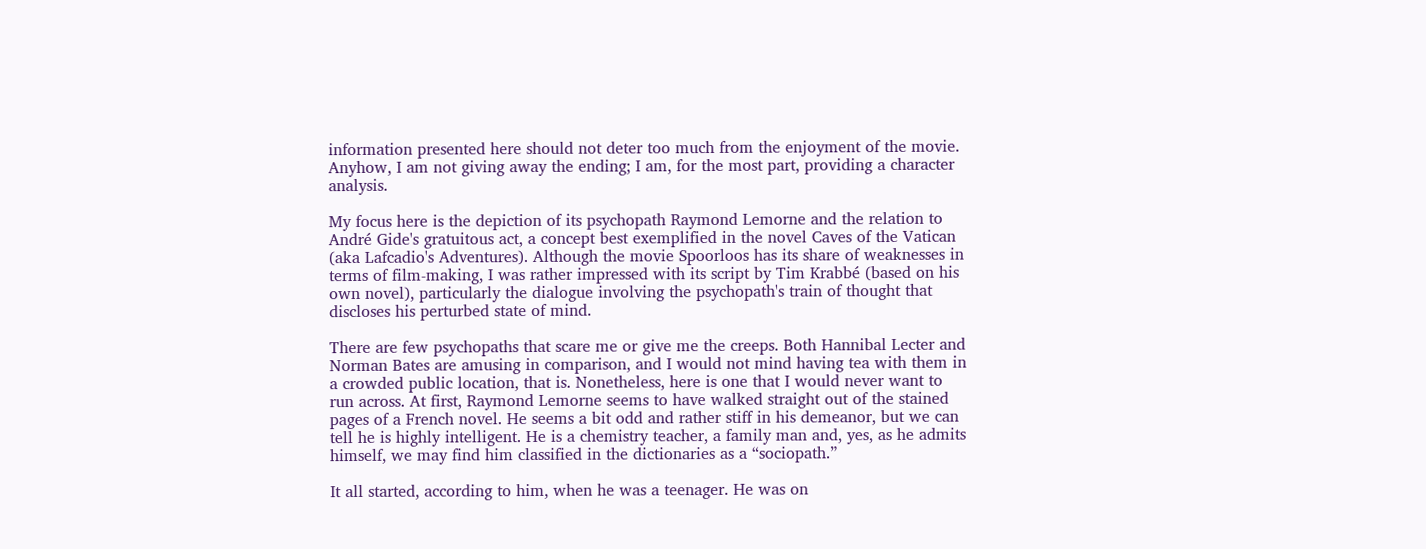information presented here should not deter too much from the enjoyment of the movie. Anyhow, I am not giving away the ending; I am, for the most part, providing a character analysis.

My focus here is the depiction of its psychopath Raymond Lemorne and the relation to André Gide's gratuitous act, a concept best exemplified in the novel Caves of the Vatican (aka Lafcadio's Adventures). Although the movie Spoorloos has its share of weaknesses in terms of film-making, I was rather impressed with its script by Tim Krabbé (based on his own novel), particularly the dialogue involving the psychopath's train of thought that discloses his perturbed state of mind.

There are few psychopaths that scare me or give me the creeps. Both Hannibal Lecter and Norman Bates are amusing in comparison, and I would not mind having tea with them in a crowded public location, that is. Nonetheless, here is one that I would never want to run across. At first, Raymond Lemorne seems to have walked straight out of the stained pages of a French novel. He seems a bit odd and rather stiff in his demeanor, but we can tell he is highly intelligent. He is a chemistry teacher, a family man and, yes, as he admits himself, we may find him classified in the dictionaries as a “sociopath.”

It all started, according to him, when he was a teenager. He was on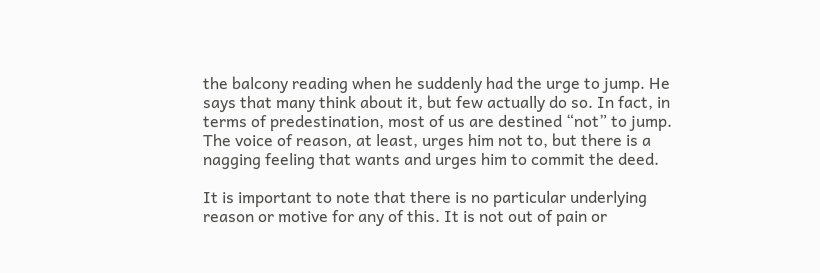the balcony reading when he suddenly had the urge to jump. He says that many think about it, but few actually do so. In fact, in terms of predestination, most of us are destined “not” to jump. The voice of reason, at least, urges him not to, but there is a nagging feeling that wants and urges him to commit the deed.

It is important to note that there is no particular underlying reason or motive for any of this. It is not out of pain or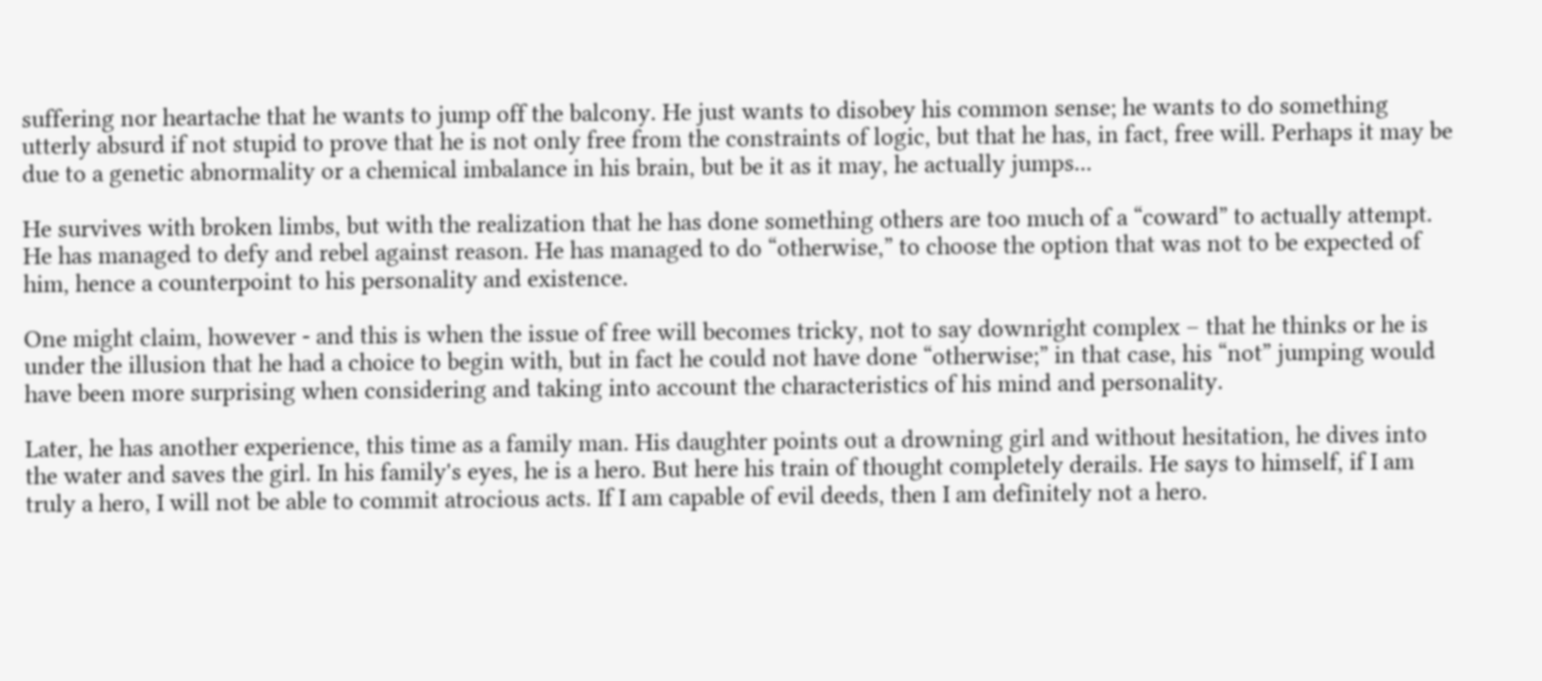suffering nor heartache that he wants to jump off the balcony. He just wants to disobey his common sense; he wants to do something utterly absurd if not stupid to prove that he is not only free from the constraints of logic, but that he has, in fact, free will. Perhaps it may be due to a genetic abnormality or a chemical imbalance in his brain, but be it as it may, he actually jumps...

He survives with broken limbs, but with the realization that he has done something others are too much of a “coward” to actually attempt. He has managed to defy and rebel against reason. He has managed to do “otherwise,” to choose the option that was not to be expected of him, hence a counterpoint to his personality and existence.

One might claim, however - and this is when the issue of free will becomes tricky, not to say downright complex – that he thinks or he is under the illusion that he had a choice to begin with, but in fact he could not have done “otherwise;” in that case, his “not” jumping would have been more surprising when considering and taking into account the characteristics of his mind and personality.

Later, he has another experience, this time as a family man. His daughter points out a drowning girl and without hesitation, he dives into the water and saves the girl. In his family's eyes, he is a hero. But here his train of thought completely derails. He says to himself, if I am truly a hero, I will not be able to commit atrocious acts. If I am capable of evil deeds, then I am definitely not a hero.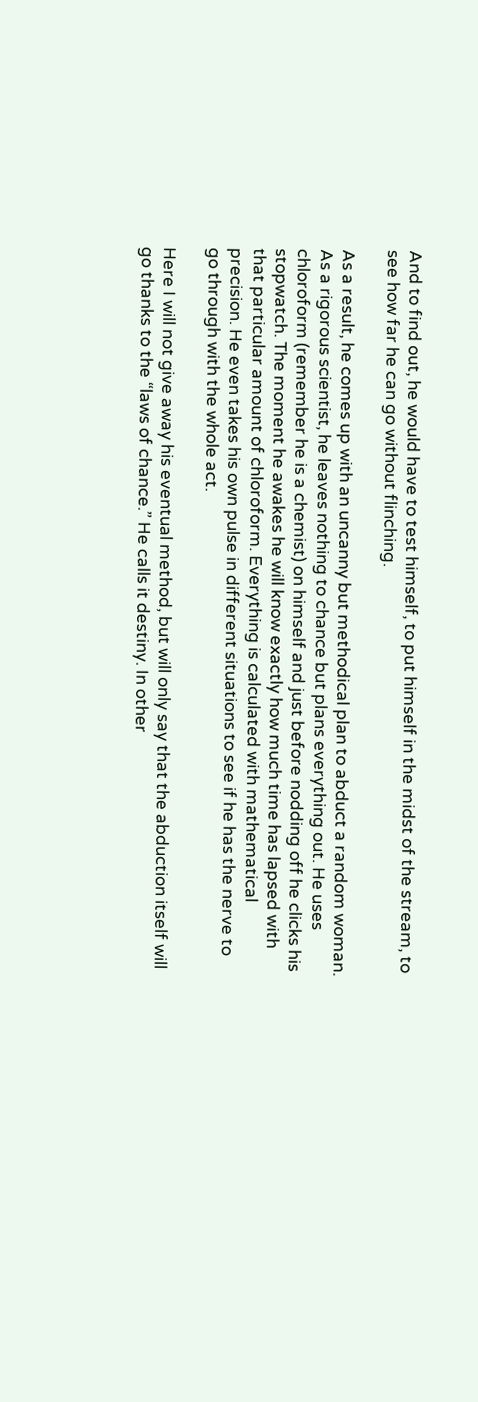And to find out, he would have to test himself, to put himself in the midst of the stream, to see how far he can go without flinching.

As a result, he comes up with an uncanny but methodical plan to abduct a random woman. As a rigorous scientist, he leaves nothing to chance but plans everything out. He uses chloroform (remember he is a chemist) on himself and just before nodding off he clicks his stopwatch. The moment he awakes he will know exactly how much time has lapsed with that particular amount of chloroform. Everything is calculated with mathematical precision. He even takes his own pulse in different situations to see if he has the nerve to go through with the whole act.

Here I will not give away his eventual method, but will only say that the abduction itself will go thanks to the “laws of chance.” He calls it destiny. In other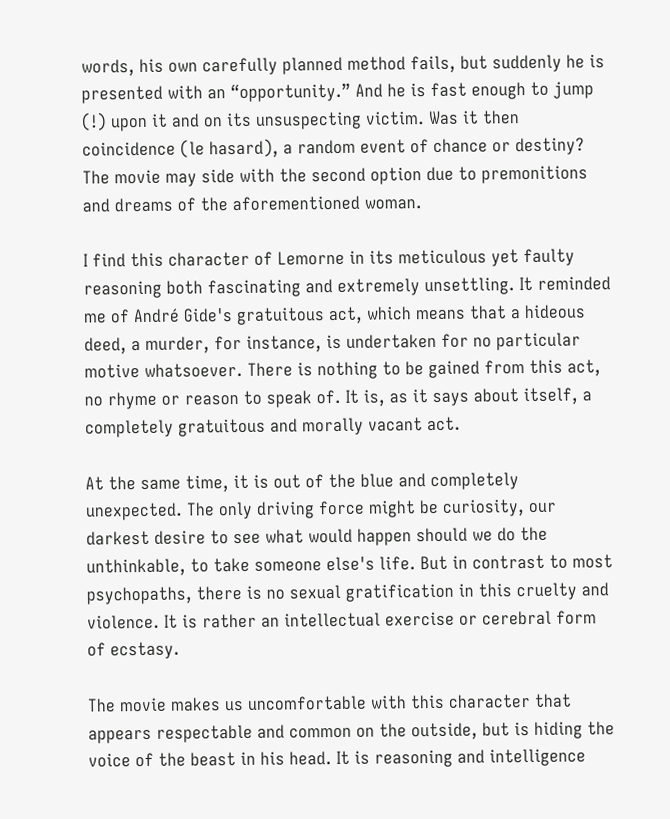words, his own carefully planned method fails, but suddenly he is presented with an “opportunity.” And he is fast enough to jump (!) upon it and on its unsuspecting victim. Was it then coincidence (le hasard), a random event of chance or destiny? The movie may side with the second option due to premonitions and dreams of the aforementioned woman.

I find this character of Lemorne in its meticulous yet faulty reasoning both fascinating and extremely unsettling. It reminded me of André Gide's gratuitous act, which means that a hideous deed, a murder, for instance, is undertaken for no particular motive whatsoever. There is nothing to be gained from this act, no rhyme or reason to speak of. It is, as it says about itself, a completely gratuitous and morally vacant act.

At the same time, it is out of the blue and completely unexpected. The only driving force might be curiosity, our darkest desire to see what would happen should we do the unthinkable, to take someone else's life. But in contrast to most psychopaths, there is no sexual gratification in this cruelty and violence. It is rather an intellectual exercise or cerebral form of ecstasy.

The movie makes us uncomfortable with this character that appears respectable and common on the outside, but is hiding the voice of the beast in his head. It is reasoning and intelligence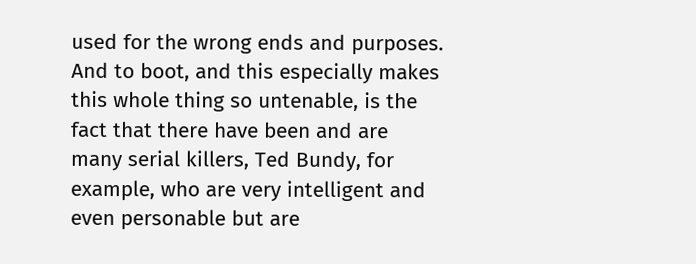used for the wrong ends and purposes. And to boot, and this especially makes this whole thing so untenable, is the fact that there have been and are many serial killers, Ted Bundy, for example, who are very intelligent and even personable but are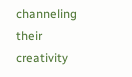channeling their creativity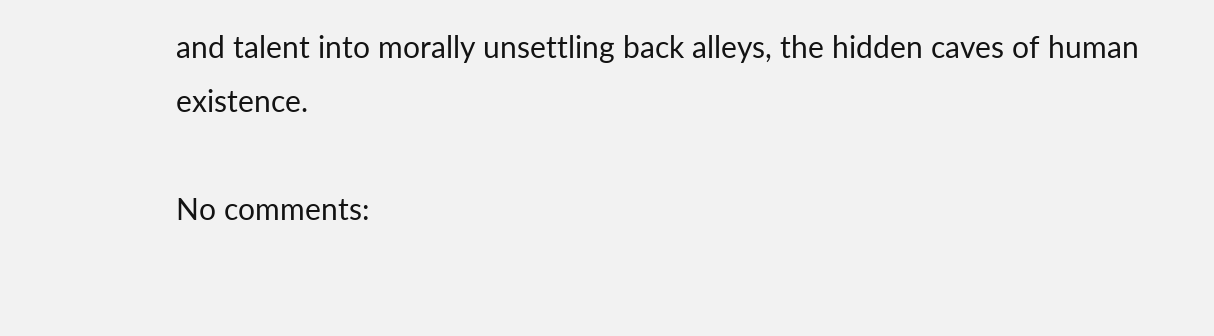and talent into morally unsettling back alleys, the hidden caves of human existence.

No comments: